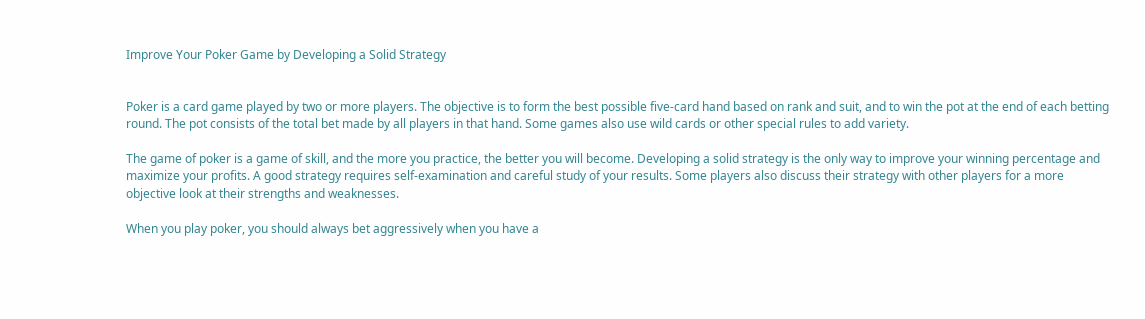Improve Your Poker Game by Developing a Solid Strategy


Poker is a card game played by two or more players. The objective is to form the best possible five-card hand based on rank and suit, and to win the pot at the end of each betting round. The pot consists of the total bet made by all players in that hand. Some games also use wild cards or other special rules to add variety.

The game of poker is a game of skill, and the more you practice, the better you will become. Developing a solid strategy is the only way to improve your winning percentage and maximize your profits. A good strategy requires self-examination and careful study of your results. Some players also discuss their strategy with other players for a more objective look at their strengths and weaknesses.

When you play poker, you should always bet aggressively when you have a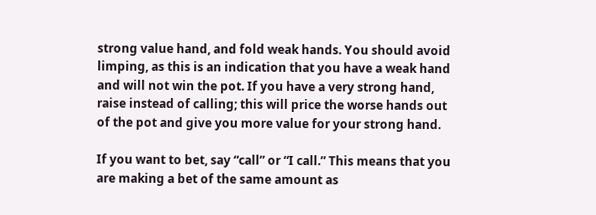strong value hand, and fold weak hands. You should avoid limping, as this is an indication that you have a weak hand and will not win the pot. If you have a very strong hand, raise instead of calling; this will price the worse hands out of the pot and give you more value for your strong hand.

If you want to bet, say “call” or “I call.” This means that you are making a bet of the same amount as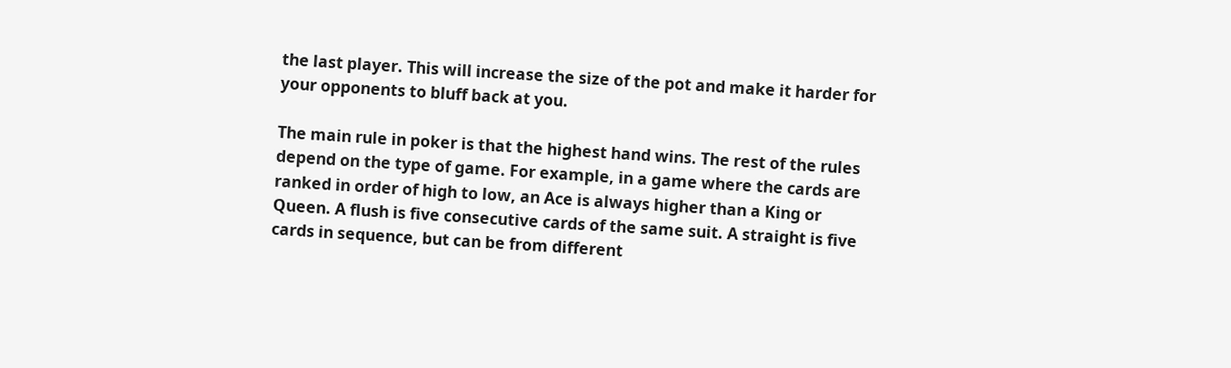the last player. This will increase the size of the pot and make it harder for your opponents to bluff back at you.

The main rule in poker is that the highest hand wins. The rest of the rules depend on the type of game. For example, in a game where the cards are ranked in order of high to low, an Ace is always higher than a King or Queen. A flush is five consecutive cards of the same suit. A straight is five cards in sequence, but can be from different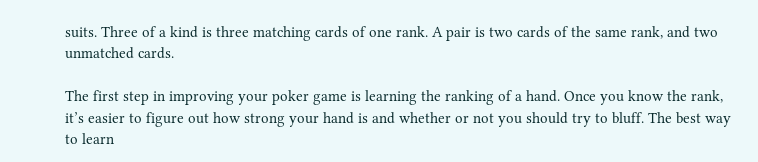suits. Three of a kind is three matching cards of one rank. A pair is two cards of the same rank, and two unmatched cards.

The first step in improving your poker game is learning the ranking of a hand. Once you know the rank, it’s easier to figure out how strong your hand is and whether or not you should try to bluff. The best way to learn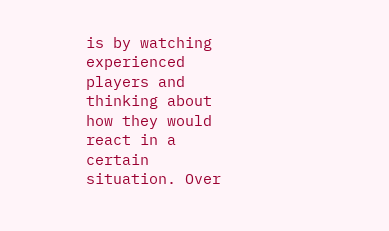is by watching experienced players and thinking about how they would react in a certain situation. Over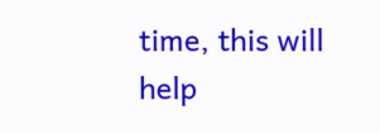time, this will help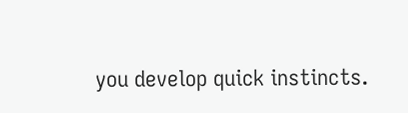you develop quick instincts.